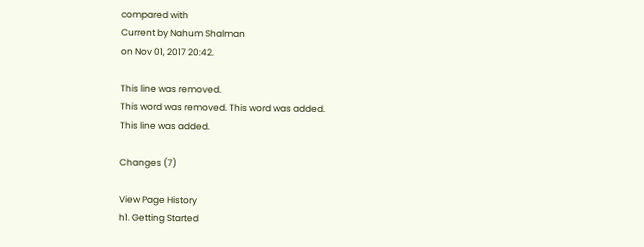compared with
Current by Nahum Shalman
on Nov 01, 2017 20:42.

This line was removed.
This word was removed. This word was added.
This line was added.

Changes (7)

View Page History
h1. Getting Started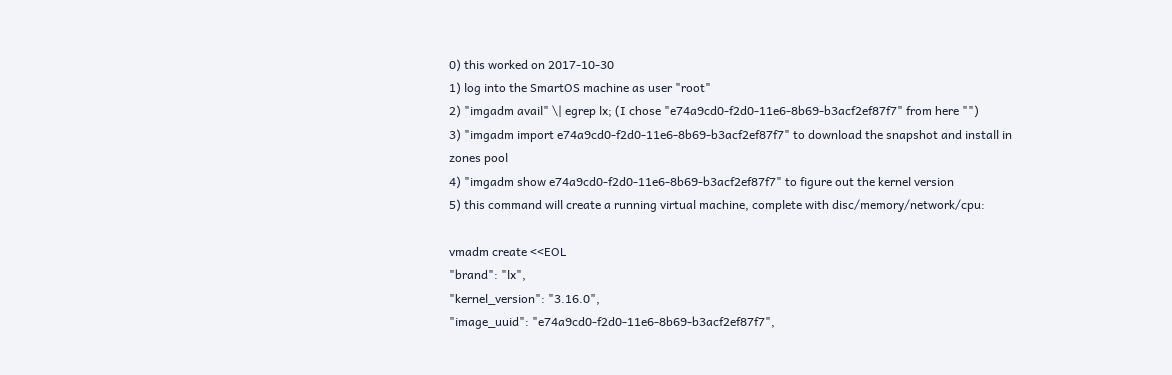0) this worked on 2017-10-30
1) log into the SmartOS machine as user "root"
2) "imgadm avail" \| egrep lx; (I chose "e74a9cd0-f2d0-11e6-8b69-b3acf2ef87f7" from here "")
3) "imgadm import e74a9cd0-f2d0-11e6-8b69-b3acf2ef87f7" to download the snapshot and install in zones pool
4) "imgadm show e74a9cd0-f2d0-11e6-8b69-b3acf2ef87f7" to figure out the kernel version
5) this command will create a running virtual machine, complete with disc/memory/network/cpu:

vmadm create <<EOL
"brand": "lx",
"kernel_version": "3.16.0",
"image_uuid": "e74a9cd0-f2d0-11e6-8b69-b3acf2ef87f7",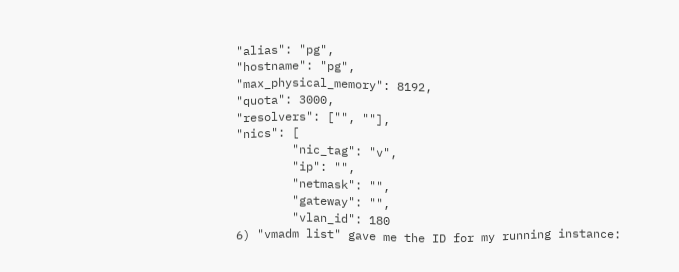"alias": "pg",
"hostname": "pg",
"max_physical_memory": 8192,
"quota": 3000,
"resolvers": ["", ""],
"nics": [
        "nic_tag": "v",
        "ip": "",
        "netmask": "",
        "gateway": "",
        "vlan_id": 180
6) "vmadm list" gave me the ID for my running instance: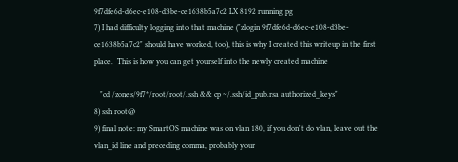9f7dfe6d-d6ec-e108-d3be-ce1638b5a7c2 LX 8192 running pg
7) I had difficulty logging into that machine ("zlogin 9f7dfe6d-d6ec-e108-d3be-ce1638b5a7c2" should have worked, too), this is why I created this writeup in the first place.  This is how you can get yourself into the newly created machine

   "cd /zones/9f7*/root/root/.ssh && cp ~/.ssh/id_pub.rsa authorized_keys"
8) ssh root@
9) final note: my SmartOS machine was on vlan 180, if you don't do vlan, leave out the vlan_id line and preceding comma, probably your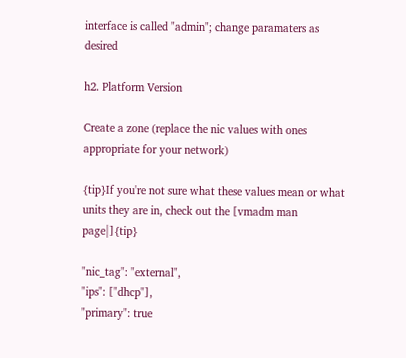interface is called "admin"; change paramaters as desired

h2. Platform Version

Create a zone (replace the nic values with ones appropriate for your network)

{tip}If you're not sure what these values mean or what units they are in, check out the [vmadm man page|]{tip}

"nic_tag": "external",
"ips": ["dhcp"],
"primary": true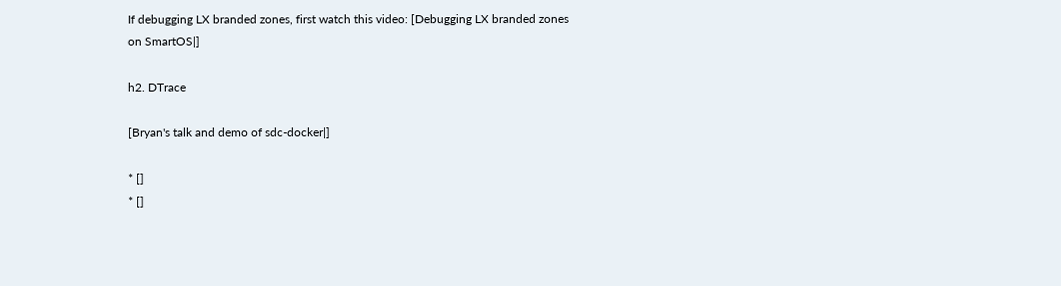If debugging LX branded zones, first watch this video: [Debugging LX branded zones on SmartOS|]

h2. DTrace

[Bryan's talk and demo of sdc-docker|]

* []
* []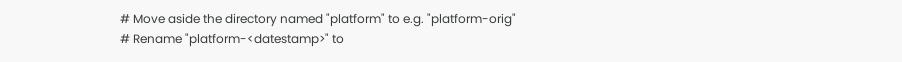# Move aside the directory named "platform" to e.g. "platform-orig"
# Rename "platform-<datestamp>" to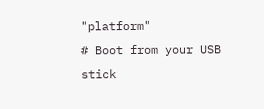"platform"
# Boot from your USB stick